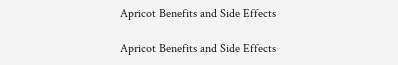Apricot Benefits and Side Effects

Apricot Benefits and Side Effects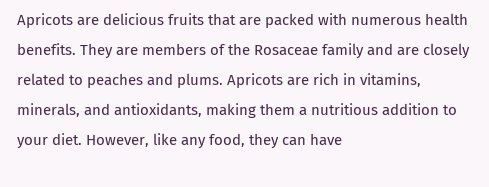Apricots are delicious fruits that are packed with numerous health benefits. They are members of the Rosaceae family and are closely related to peaches and plums. Apricots are rich in vitamins, minerals, and antioxidants, making them a nutritious addition to your diet. However, like any food, they can have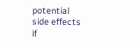potential side effects if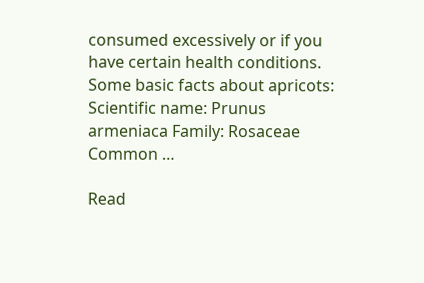consumed excessively or if you have certain health conditions. Some basic facts about apricots: Scientific name: Prunus armeniaca Family: Rosaceae Common …

Read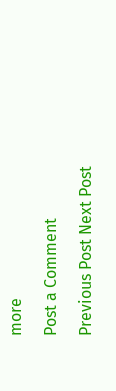more

Post a Comment

Previous Post Next Post